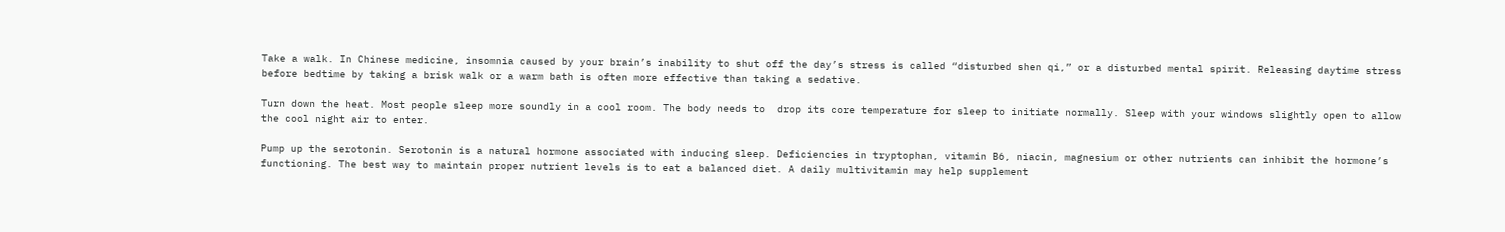Take a walk. In Chinese medicine, insomnia caused by your brain’s inability to shut off the day’s stress is called “disturbed shen qi,” or a disturbed mental spirit. Releasing daytime stress before bedtime by taking a brisk walk or a warm bath is often more effective than taking a sedative.

Turn down the heat. Most people sleep more soundly in a cool room. The body needs to  drop its core temperature for sleep to initiate normally. Sleep with your windows slightly open to allow the cool night air to enter.

Pump up the serotonin. Serotonin is a natural hormone associated with inducing sleep. Deficiencies in tryptophan, vitamin B6, niacin, magnesium or other nutrients can inhibit the hormone’s functioning. The best way to maintain proper nutrient levels is to eat a balanced diet. A daily multivitamin may help supplement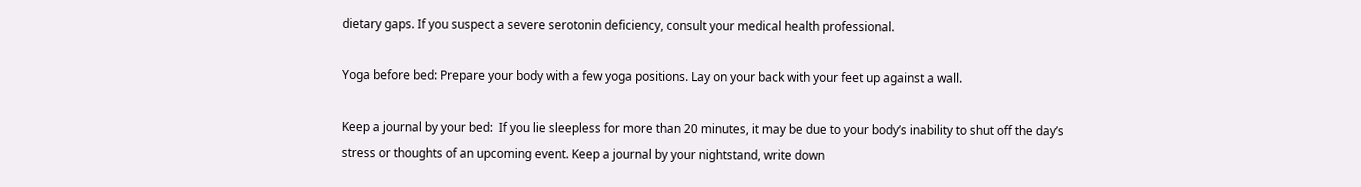dietary gaps. If you suspect a severe serotonin deficiency, consult your medical health professional.

Yoga before bed: Prepare your body with a few yoga positions. Lay on your back with your feet up against a wall.

Keep a journal by your bed:  If you lie sleepless for more than 20 minutes, it may be due to your body’s inability to shut off the day’s stress or thoughts of an upcoming event. Keep a journal by your nightstand, write down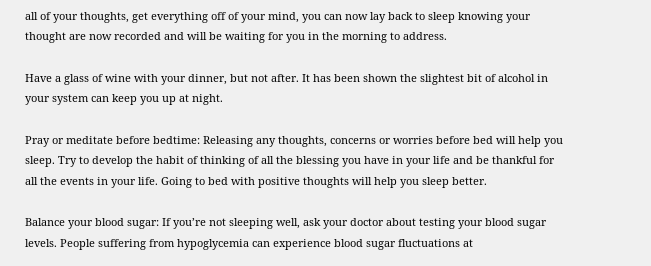all of your thoughts, get everything off of your mind, you can now lay back to sleep knowing your thought are now recorded and will be waiting for you in the morning to address.

Have a glass of wine with your dinner, but not after. It has been shown the slightest bit of alcohol in your system can keep you up at night.

Pray or meditate before bedtime: Releasing any thoughts, concerns or worries before bed will help you sleep. Try to develop the habit of thinking of all the blessing you have in your life and be thankful for all the events in your life. Going to bed with positive thoughts will help you sleep better.

Balance your blood sugar: If you’re not sleeping well, ask your doctor about testing your blood sugar levels. People suffering from hypoglycemia can experience blood sugar fluctuations at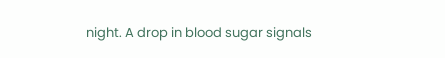night. A drop in blood sugar signals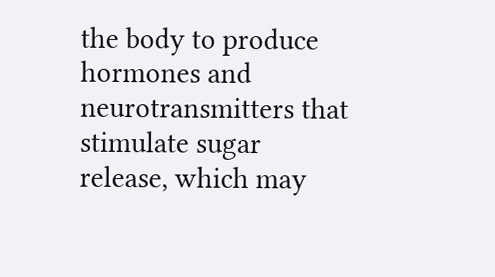the body to produce hormones and neurotransmitters that stimulate sugar release, which may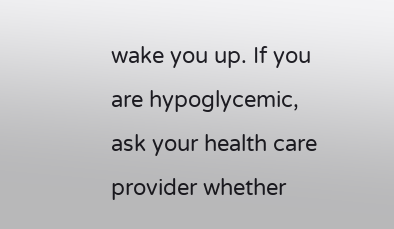wake you up. If you are hypoglycemic, ask your health care provider whether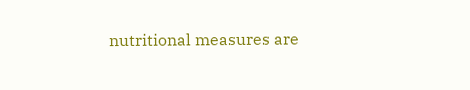nutritional measures are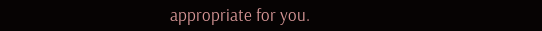appropriate for you.